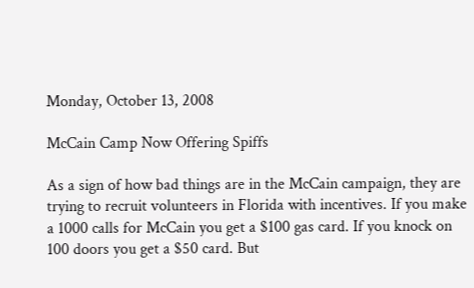Monday, October 13, 2008

McCain Camp Now Offering Spiffs

As a sign of how bad things are in the McCain campaign, they are trying to recruit volunteers in Florida with incentives. If you make a 1000 calls for McCain you get a $100 gas card. If you knock on 100 doors you get a $50 card. But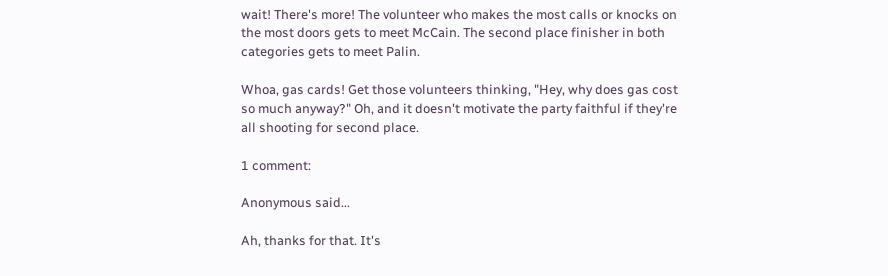wait! There's more! The volunteer who makes the most calls or knocks on the most doors gets to meet McCain. The second place finisher in both categories gets to meet Palin.

Whoa, gas cards! Get those volunteers thinking, "Hey, why does gas cost so much anyway?" Oh, and it doesn't motivate the party faithful if they're all shooting for second place.

1 comment:

Anonymous said...

Ah, thanks for that. It's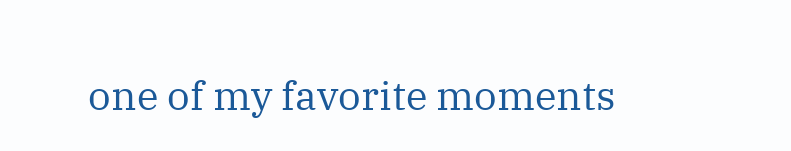one of my favorite moments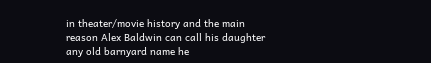in theater/movie history and the main reason Alex Baldwin can call his daughter any old barnyard name he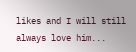likes and I will still always love him...